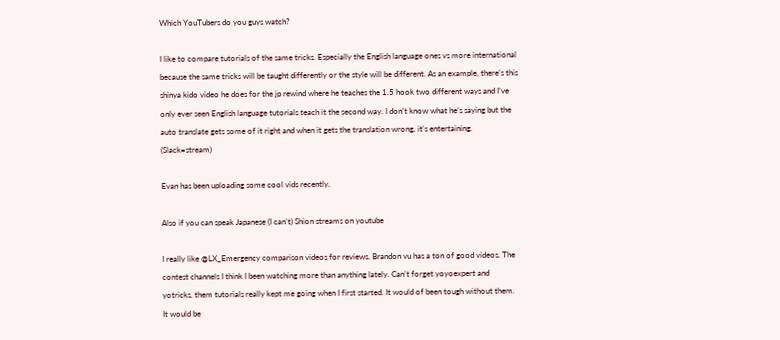Which YouTubers do you guys watch?

I like to compare tutorials of the same tricks. Especially the English language ones vs more international because the same tricks will be taught differently or the style will be different. As an example, there’s this shinya kido video he does for the jp rewind where he teaches the 1.5 hook two different ways and I’ve only ever seen English language tutorials teach it the second way. I don’t know what he’s saying but the auto translate gets some of it right and when it gets the translation wrong, it’s entertaining. (Slack=stream)

Evan has been uploading some cool vids recently.

Also if you can speak Japanese (I can’t) Shion streams on youtube

I really like @LX_Emergency comparison videos for reviews. Brandon vu has a ton of good videos. The contest channels I think I been watching more than anything lately. Can’t forget yoyoexpert and yotricks, them tutorials really kept me going when I first started. It would of been tough without them. It would be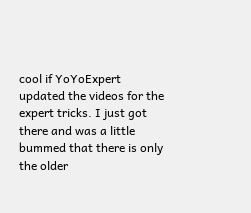cool if YoYoExpert updated the videos for the expert tricks. I just got there and was a little bummed that there is only the older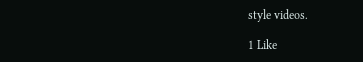style videos.

1 Like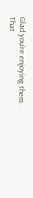Glad you’re enjoying them. That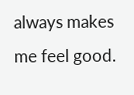always makes me feel good.